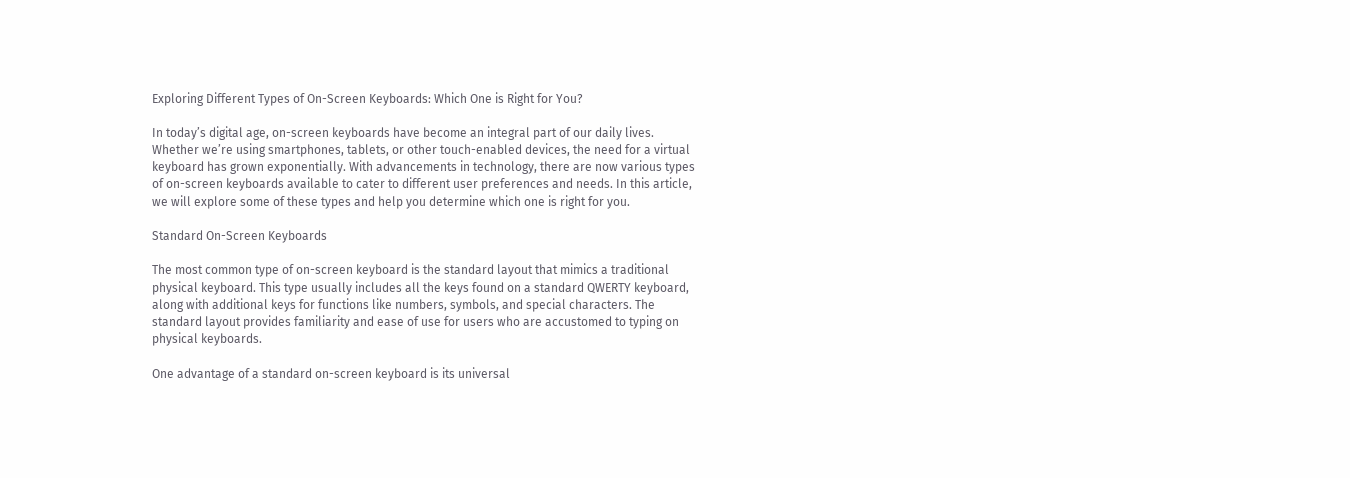Exploring Different Types of On-Screen Keyboards: Which One is Right for You?

In today’s digital age, on-screen keyboards have become an integral part of our daily lives. Whether we’re using smartphones, tablets, or other touch-enabled devices, the need for a virtual keyboard has grown exponentially. With advancements in technology, there are now various types of on-screen keyboards available to cater to different user preferences and needs. In this article, we will explore some of these types and help you determine which one is right for you.

Standard On-Screen Keyboards

The most common type of on-screen keyboard is the standard layout that mimics a traditional physical keyboard. This type usually includes all the keys found on a standard QWERTY keyboard, along with additional keys for functions like numbers, symbols, and special characters. The standard layout provides familiarity and ease of use for users who are accustomed to typing on physical keyboards.

One advantage of a standard on-screen keyboard is its universal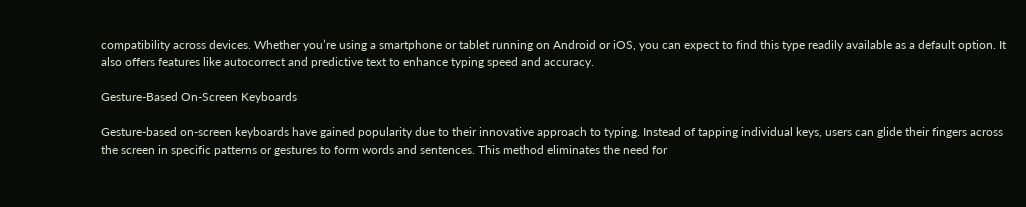compatibility across devices. Whether you’re using a smartphone or tablet running on Android or iOS, you can expect to find this type readily available as a default option. It also offers features like autocorrect and predictive text to enhance typing speed and accuracy.

Gesture-Based On-Screen Keyboards

Gesture-based on-screen keyboards have gained popularity due to their innovative approach to typing. Instead of tapping individual keys, users can glide their fingers across the screen in specific patterns or gestures to form words and sentences. This method eliminates the need for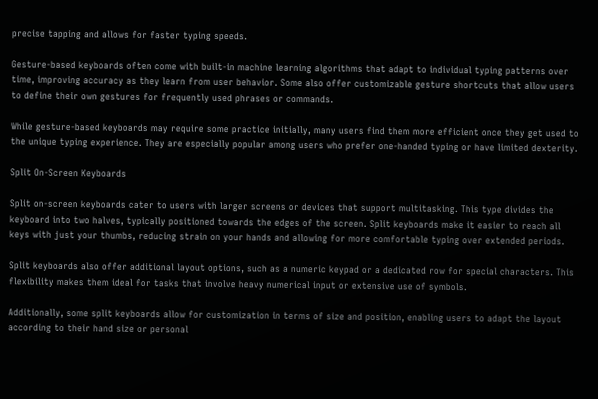precise tapping and allows for faster typing speeds.

Gesture-based keyboards often come with built-in machine learning algorithms that adapt to individual typing patterns over time, improving accuracy as they learn from user behavior. Some also offer customizable gesture shortcuts that allow users to define their own gestures for frequently used phrases or commands.

While gesture-based keyboards may require some practice initially, many users find them more efficient once they get used to the unique typing experience. They are especially popular among users who prefer one-handed typing or have limited dexterity.

Split On-Screen Keyboards

Split on-screen keyboards cater to users with larger screens or devices that support multitasking. This type divides the keyboard into two halves, typically positioned towards the edges of the screen. Split keyboards make it easier to reach all keys with just your thumbs, reducing strain on your hands and allowing for more comfortable typing over extended periods.

Split keyboards also offer additional layout options, such as a numeric keypad or a dedicated row for special characters. This flexibility makes them ideal for tasks that involve heavy numerical input or extensive use of symbols.

Additionally, some split keyboards allow for customization in terms of size and position, enabling users to adapt the layout according to their hand size or personal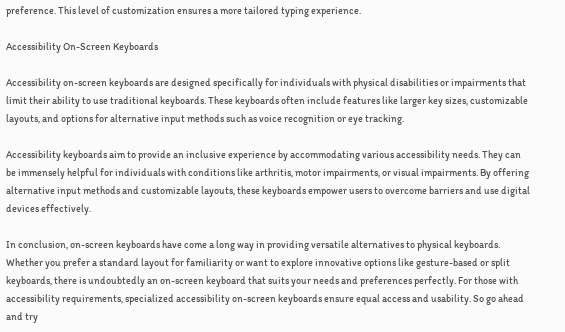preference. This level of customization ensures a more tailored typing experience.

Accessibility On-Screen Keyboards

Accessibility on-screen keyboards are designed specifically for individuals with physical disabilities or impairments that limit their ability to use traditional keyboards. These keyboards often include features like larger key sizes, customizable layouts, and options for alternative input methods such as voice recognition or eye tracking.

Accessibility keyboards aim to provide an inclusive experience by accommodating various accessibility needs. They can be immensely helpful for individuals with conditions like arthritis, motor impairments, or visual impairments. By offering alternative input methods and customizable layouts, these keyboards empower users to overcome barriers and use digital devices effectively.

In conclusion, on-screen keyboards have come a long way in providing versatile alternatives to physical keyboards. Whether you prefer a standard layout for familiarity or want to explore innovative options like gesture-based or split keyboards, there is undoubtedly an on-screen keyboard that suits your needs and preferences perfectly. For those with accessibility requirements, specialized accessibility on-screen keyboards ensure equal access and usability. So go ahead and try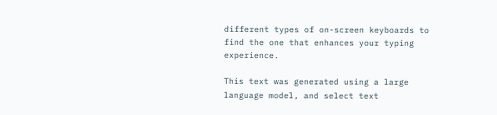different types of on-screen keyboards to find the one that enhances your typing experience.

This text was generated using a large language model, and select text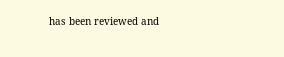has been reviewed and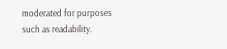moderated for purposes such as readability.